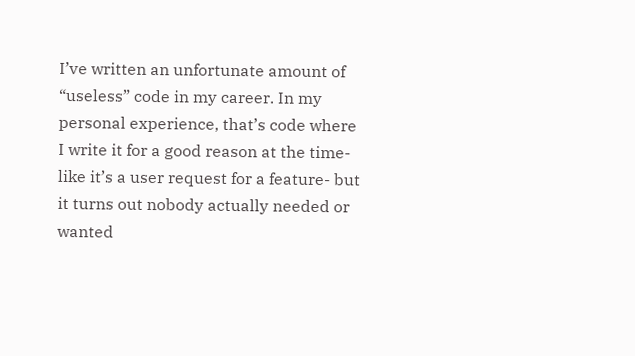I’ve written an unfortunate amount of “useless” code in my career. In my personal experience, that’s code where I write it for a good reason at the time- like it’s a user request for a feature- but it turns out nobody actually needed or wanted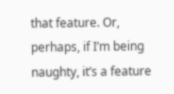that feature. Or, perhaps, if I’m being naughty, it’s a feature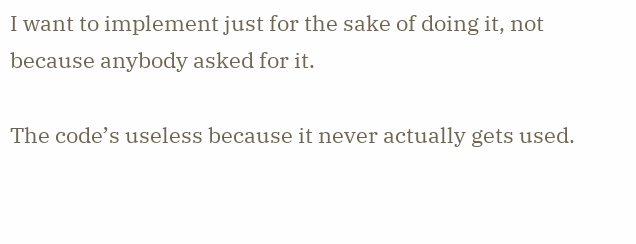I want to implement just for the sake of doing it, not because anybody asked for it.

The code’s useless because it never actually gets used.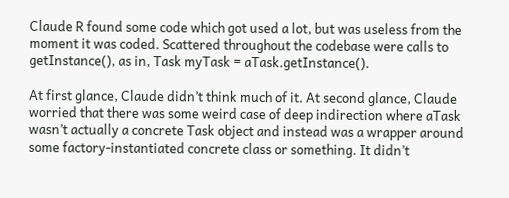Claude R found some code which got used a lot, but was useless from the moment it was coded. Scattered throughout the codebase were calls to getInstance(), as in, Task myTask = aTask.getInstance().

At first glance, Claude didn’t think much of it. At second glance, Claude worried that there was some weird case of deep indirection where aTask wasn’t actually a concrete Task object and instead was a wrapper around some factory-instantiated concrete class or something. It didn’t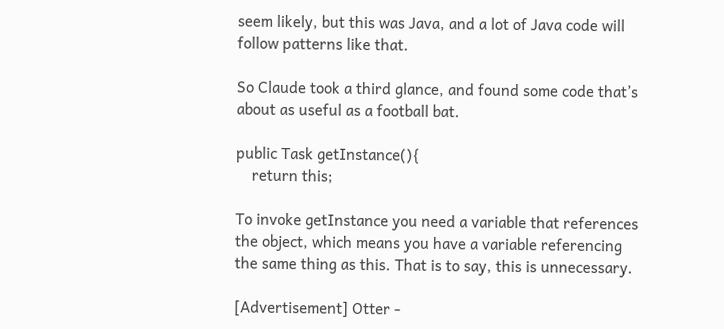seem likely, but this was Java, and a lot of Java code will follow patterns like that.

So Claude took a third glance, and found some code that’s about as useful as a football bat.

public Task getInstance(){
    return this;

To invoke getInstance you need a variable that references the object, which means you have a variable referencing the same thing as this. That is to say, this is unnecessary.

[Advertisement] Otter -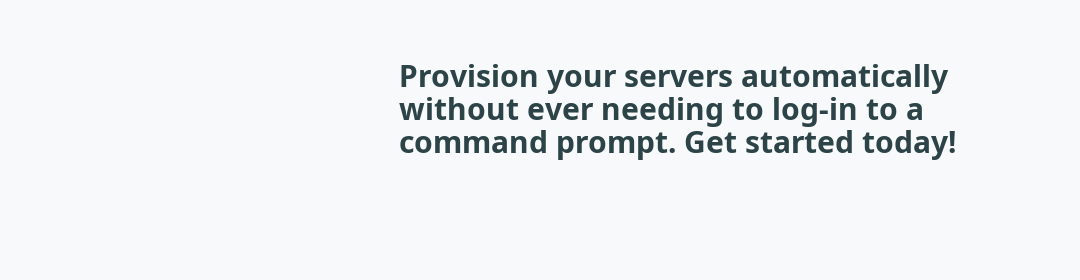Provision your servers automatically without ever needing to log-in to a command prompt. Get started today!